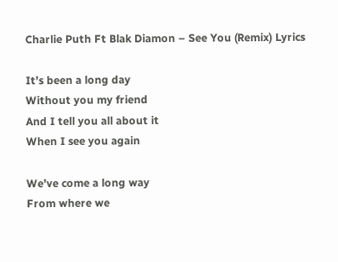Charlie Puth Ft Blak Diamon – See You (Remix) Lyrics

It’s been a long day
Without you my friend
And I tell you all about it
When I see you again

We’ve come a long way
From where we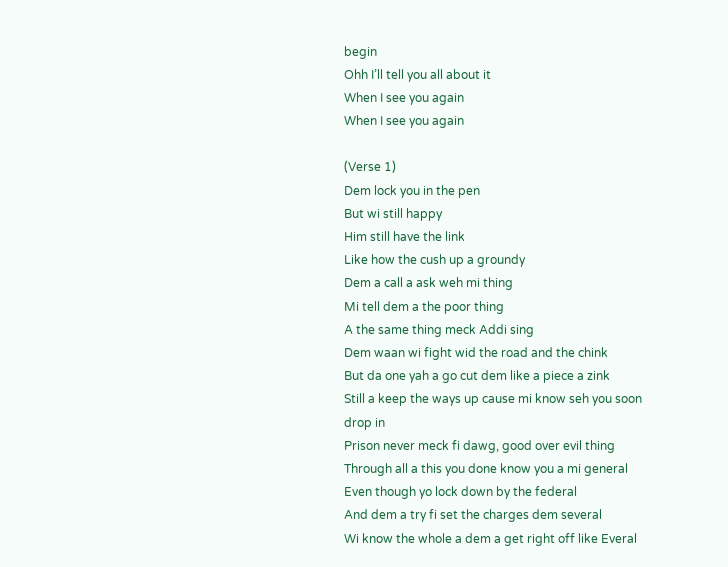begin
Ohh I’ll tell you all about it
When I see you again
When I see you again

(Verse 1)
Dem lock you in the pen
But wi still happy
Him still have the link
Like how the cush up a groundy
Dem a call a ask weh mi thing
Mi tell dem a the poor thing
A the same thing meck Addi sing
Dem waan wi fight wid the road and the chink
But da one yah a go cut dem like a piece a zink
Still a keep the ways up cause mi know seh you soon drop in
Prison never meck fi dawg, good over evil thing
Through all a this you done know you a mi general
Even though yo lock down by the federal
And dem a try fi set the charges dem several
Wi know the whole a dem a get right off like Everal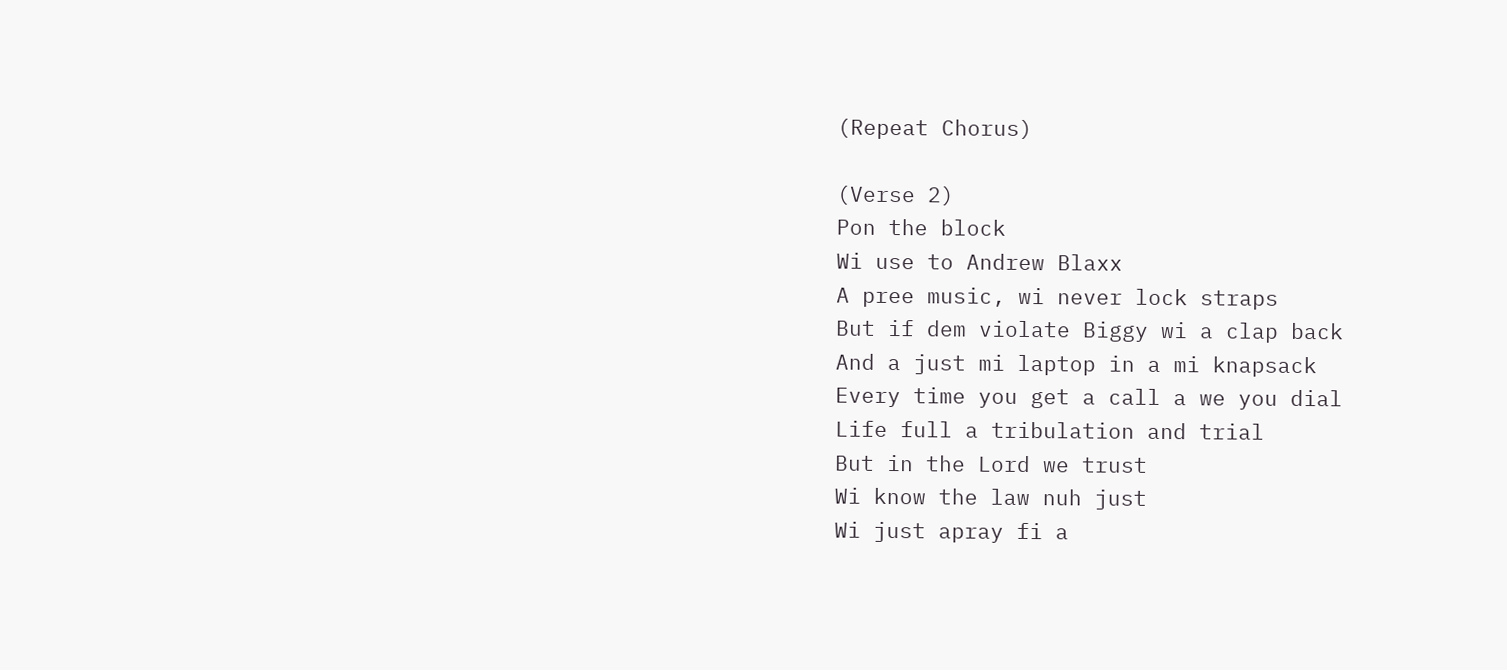(Repeat Chorus)

(Verse 2)
Pon the block
Wi use to Andrew Blaxx
A pree music, wi never lock straps
But if dem violate Biggy wi a clap back
And a just mi laptop in a mi knapsack
Every time you get a call a we you dial
Life full a tribulation and trial
But in the Lord we trust
Wi know the law nuh just
Wi just apray fi a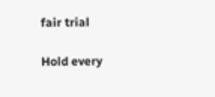fair trial

Hold every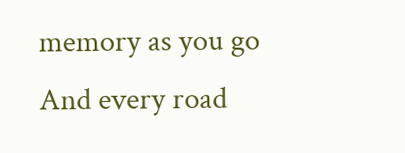memory as you go
And every road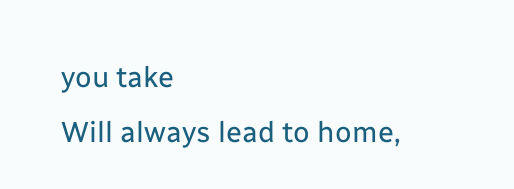you take
Will always lead to home,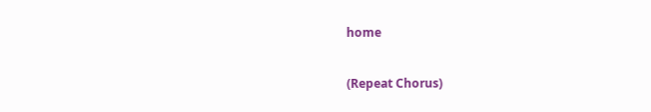home

(Repeat Chorus)